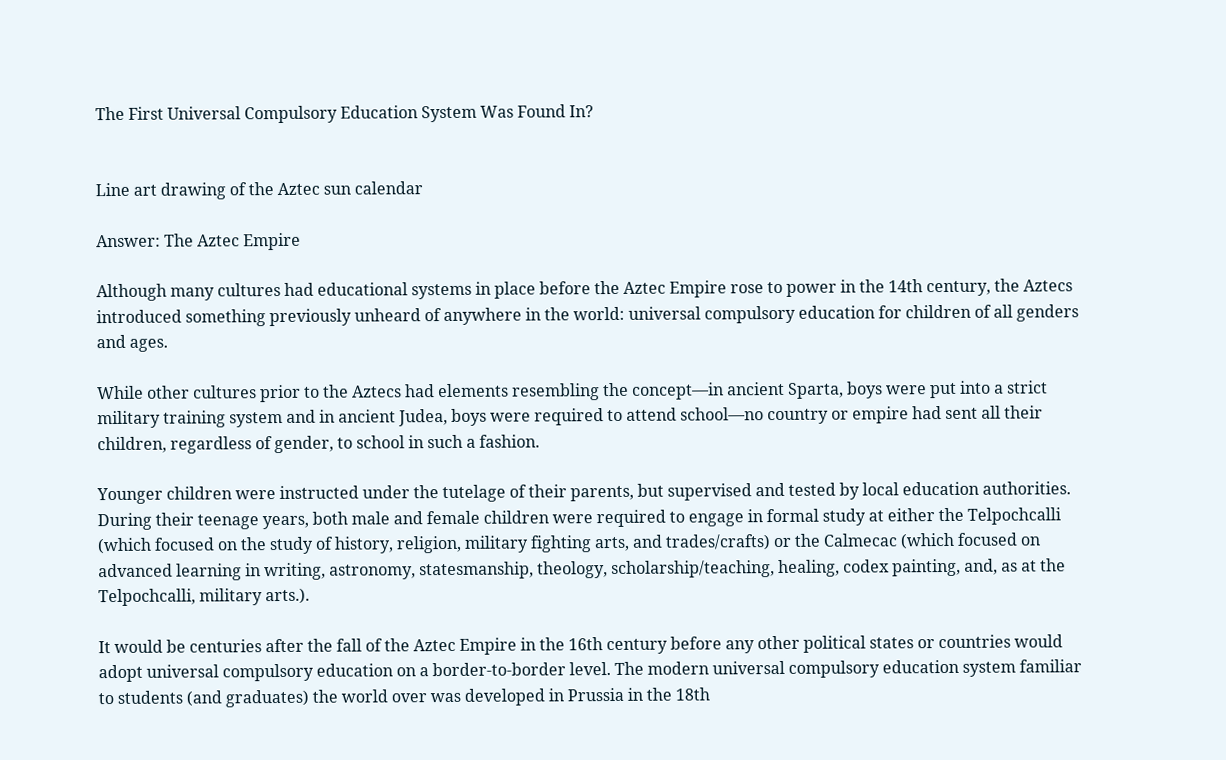The First Universal Compulsory Education System Was Found In?


Line art drawing of the Aztec sun calendar

Answer: The Aztec Empire

Although many cultures had educational systems in place before the Aztec Empire rose to power in the 14th century, the Aztecs introduced something previously unheard of anywhere in the world: universal compulsory education for children of all genders and ages.

While other cultures prior to the Aztecs had elements resembling the concept—in ancient Sparta, boys were put into a strict military training system and in ancient Judea, boys were required to attend school—no country or empire had sent all their children, regardless of gender, to school in such a fashion.

Younger children were instructed under the tutelage of their parents, but supervised and tested by local education authorities. During their teenage years, both male and female children were required to engage in formal study at either the Telpochcalli (which focused on the study of history, religion, military fighting arts, and trades/crafts) or the Calmecac (which focused on advanced learning in writing, astronomy, statesmanship, theology, scholarship/teaching, healing, codex painting, and, as at the Telpochcalli, military arts.).

It would be centuries after the fall of the Aztec Empire in the 16th century before any other political states or countries would adopt universal compulsory education on a border-to-border level. The modern universal compulsory education system familiar to students (and graduates) the world over was developed in Prussia in the 18th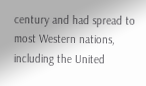century and had spread to most Western nations, including the United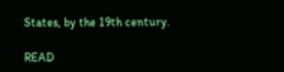States, by the 19th century.

READ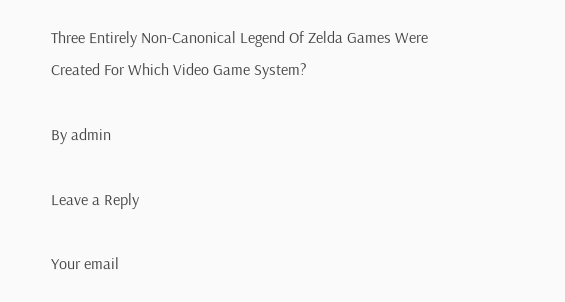Three Entirely Non-Canonical Legend Of Zelda Games Were Created For Which Video Game System?

By admin

Leave a Reply

Your email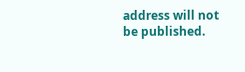address will not be published.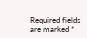Required fields are marked *